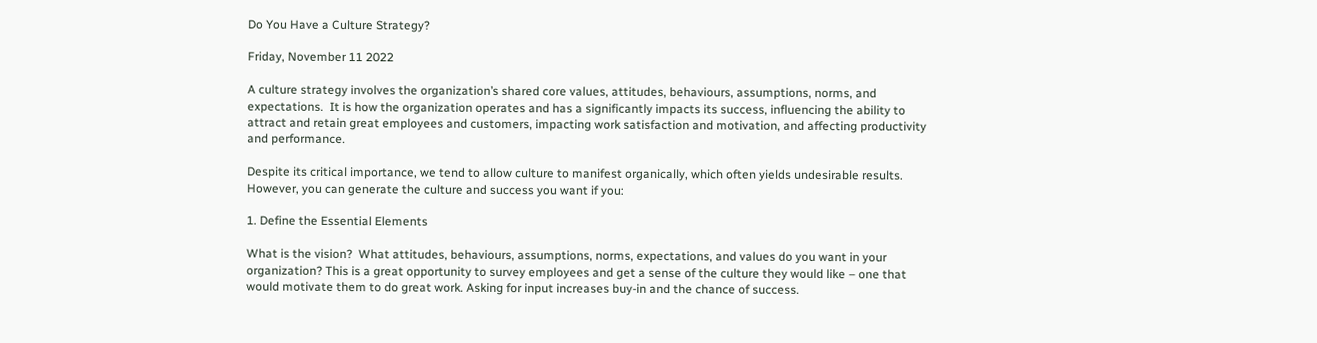Do You Have a Culture Strategy?

Friday, November 11 2022

A culture strategy involves the organization’s shared core values, attitudes, behaviours, assumptions, norms, and expectations.  It is how the organization operates and has a significantly impacts its success, influencing the ability to attract and retain great employees and customers, impacting work satisfaction and motivation, and affecting productivity and performance.

Despite its critical importance, we tend to allow culture to manifest organically, which often yields undesirable results. However, you can generate the culture and success you want if you:

1. Define the Essential Elements

What is the vision?  What attitudes, behaviours, assumptions, norms, expectations, and values do you want in your organization? This is a great opportunity to survey employees and get a sense of the culture they would like – one that would motivate them to do great work. Asking for input increases buy-in and the chance of success.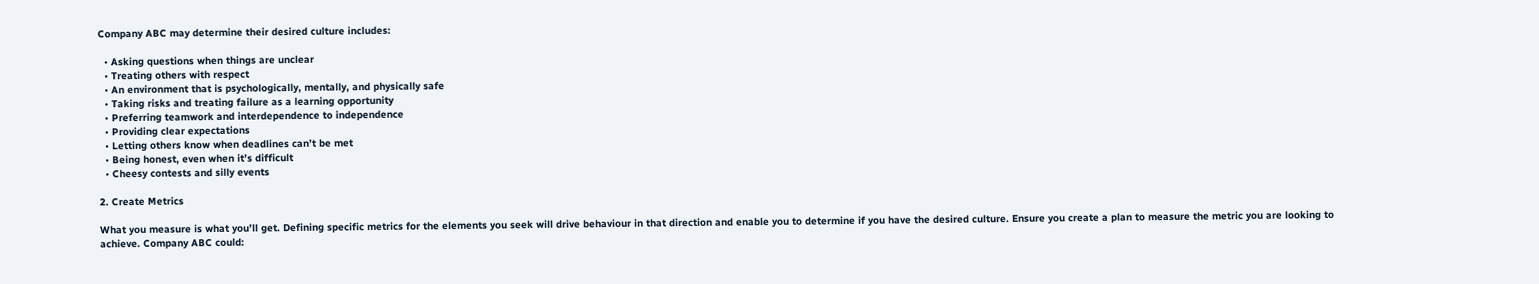Company ABC may determine their desired culture includes:

  • Asking questions when things are unclear
  • Treating others with respect
  • An environment that is psychologically, mentally, and physically safe
  • Taking risks and treating failure as a learning opportunity
  • Preferring teamwork and interdependence to independence
  • Providing clear expectations
  • Letting others know when deadlines can’t be met
  • Being honest, even when it’s difficult
  • Cheesy contests and silly events

2. Create Metrics

What you measure is what you’ll get. Defining specific metrics for the elements you seek will drive behaviour in that direction and enable you to determine if you have the desired culture. Ensure you create a plan to measure the metric you are looking to achieve. Company ABC could: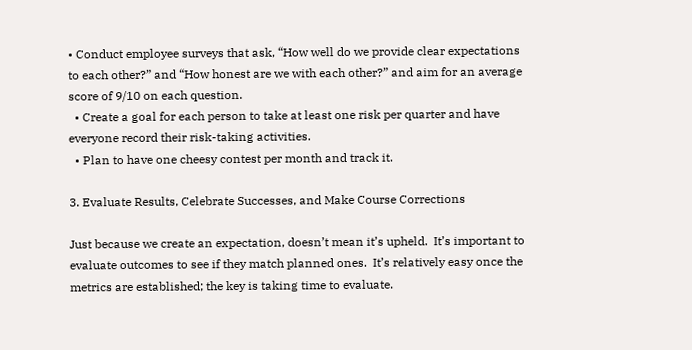• Conduct employee surveys that ask, “How well do we provide clear expectations to each other?” and “How honest are we with each other?” and aim for an average score of 9/10 on each question.
  • Create a goal for each person to take at least one risk per quarter and have everyone record their risk-taking activities.
  • Plan to have one cheesy contest per month and track it.

3. Evaluate Results, Celebrate Successes, and Make Course Corrections

Just because we create an expectation, doesn’t mean it’s upheld.  It’s important to evaluate outcomes to see if they match planned ones.  It’s relatively easy once the metrics are established; the key is taking time to evaluate.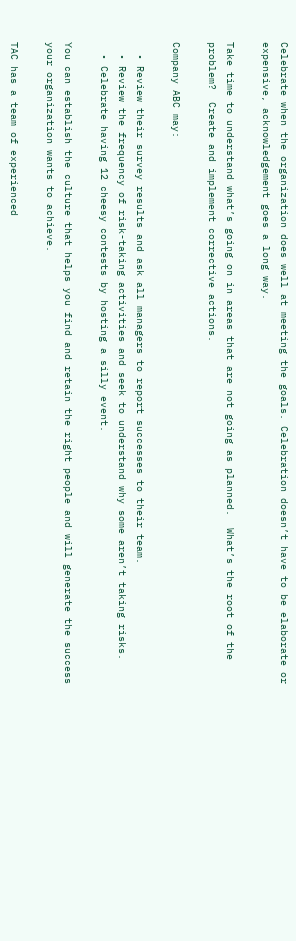Celebrate when the organization does well at meeting the goals. Celebration doesn’t have to be elaborate or expensive, acknowledgement goes a long way.

Take time to understand what’s going on in areas that are not going as planned.  What’s the root of the problem?  Create and implement corrective actions.

Company ABC may:

  • Review their survey results and ask all managers to report successes to their team.
  • Review the frequency of risk-taking activities and seek to understand why some aren’t taking risks.
  • Celebrate having 12 cheesy contests by hosting a silly event.

You can establish the culture that helps you find and retain the right people and will generate the success your organization wants to achieve.

TAC has a team of experienced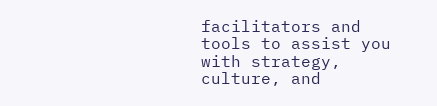facilitators and tools to assist you with strategy, culture, and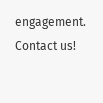engagement. Contact us!